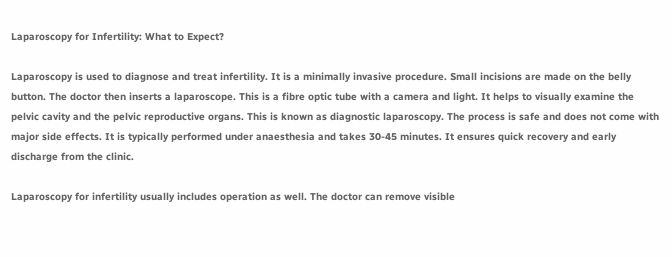Laparoscopy for Infertility: What to Expect?

Laparoscopy is used to diagnose and treat infertility. It is a minimally invasive procedure. Small incisions are made on the belly button. The doctor then inserts a laparoscope. This is a fibre optic tube with a camera and light. It helps to visually examine the pelvic cavity and the pelvic reproductive organs. This is known as diagnostic laparoscopy. The process is safe and does not come with major side effects. It is typically performed under anaesthesia and takes 30-45 minutes. It ensures quick recovery and early discharge from the clinic.

Laparoscopy for infertility usually includes operation as well. The doctor can remove visible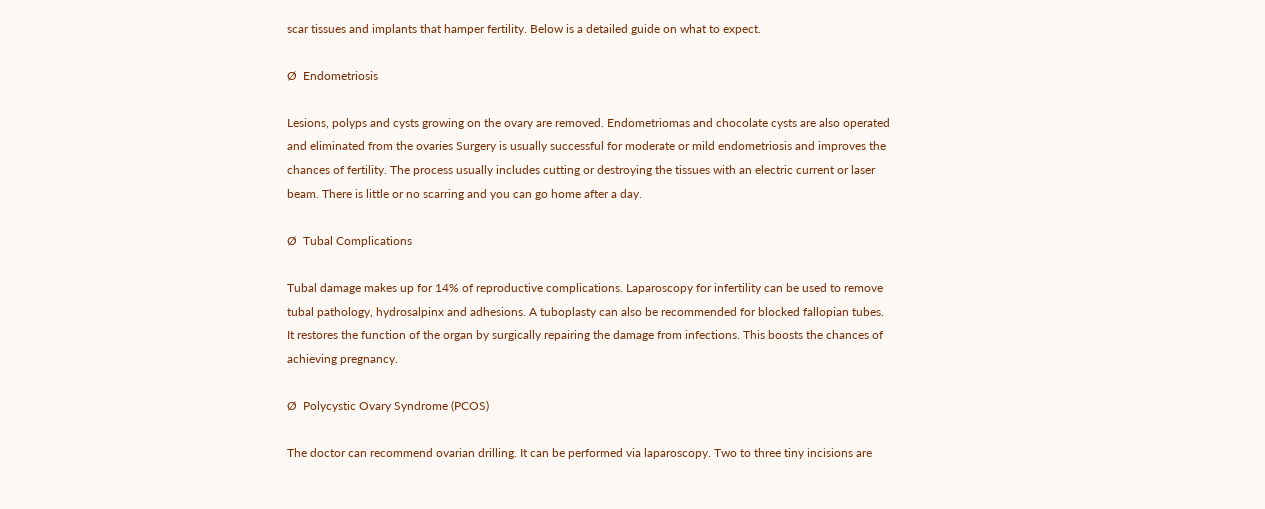scar tissues and implants that hamper fertility. Below is a detailed guide on what to expect.

Ø  Endometriosis

Lesions, polyps and cysts growing on the ovary are removed. Endometriomas and chocolate cysts are also operated and eliminated from the ovaries Surgery is usually successful for moderate or mild endometriosis and improves the chances of fertility. The process usually includes cutting or destroying the tissues with an electric current or laser beam. There is little or no scarring and you can go home after a day.

Ø  Tubal Complications

Tubal damage makes up for 14% of reproductive complications. Laparoscopy for infertility can be used to remove tubal pathology, hydrosalpinx and adhesions. A tuboplasty can also be recommended for blocked fallopian tubes. It restores the function of the organ by surgically repairing the damage from infections. This boosts the chances of achieving pregnancy.

Ø  Polycystic Ovary Syndrome (PCOS)

The doctor can recommend ovarian drilling. It can be performed via laparoscopy. Two to three tiny incisions are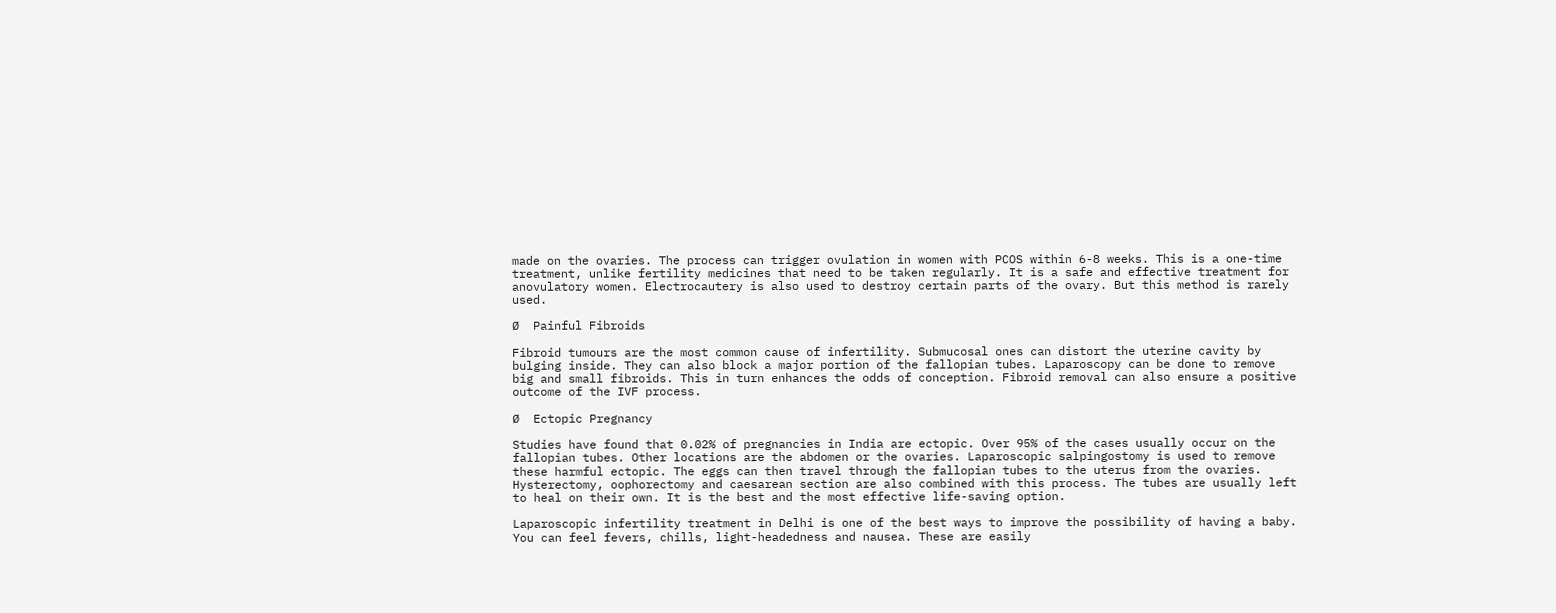made on the ovaries. The process can trigger ovulation in women with PCOS within 6-8 weeks. This is a one-time treatment, unlike fertility medicines that need to be taken regularly. It is a safe and effective treatment for anovulatory women. Electrocautery is also used to destroy certain parts of the ovary. But this method is rarely used.

Ø  Painful Fibroids

Fibroid tumours are the most common cause of infertility. Submucosal ones can distort the uterine cavity by bulging inside. They can also block a major portion of the fallopian tubes. Laparoscopy can be done to remove big and small fibroids. This in turn enhances the odds of conception. Fibroid removal can also ensure a positive outcome of the IVF process.

Ø  Ectopic Pregnancy

Studies have found that 0.02% of pregnancies in India are ectopic. Over 95% of the cases usually occur on the fallopian tubes. Other locations are the abdomen or the ovaries. Laparoscopic salpingostomy is used to remove these harmful ectopic. The eggs can then travel through the fallopian tubes to the uterus from the ovaries. Hysterectomy, oophorectomy and caesarean section are also combined with this process. The tubes are usually left to heal on their own. It is the best and the most effective life-saving option.

Laparoscopic infertility treatment in Delhi is one of the best ways to improve the possibility of having a baby. You can feel fevers, chills, light-headedness and nausea. These are easily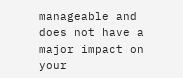manageable and does not have a major impact on your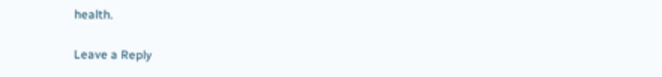health.

Leave a Reply